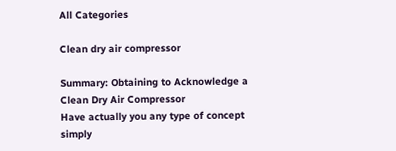All Categories

Clean dry air compressor

Summary: Obtaining to Acknowledge a Clean Dry Air Compressor
Have actually you any type of concept simply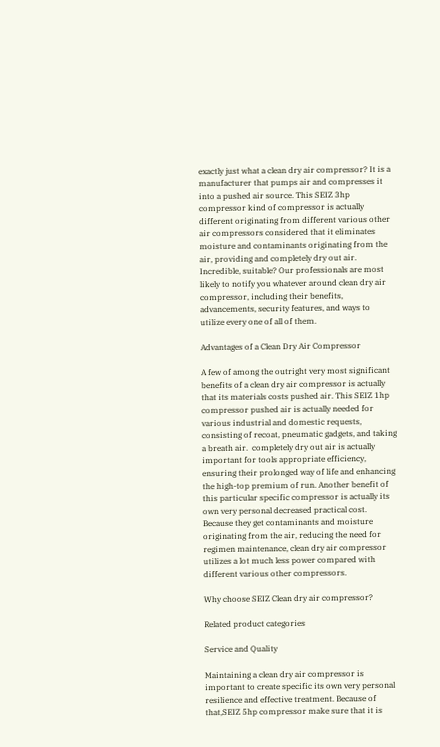exactly just what a clean dry air compressor? It is a manufacturer that pumps air and compresses it into a pushed air source. This SEIZ 3hp compressor kind of compressor is actually different originating from different various other air compressors considered that it eliminates moisture and contaminants originating from the air, providing and completely dry out air. Incredible, suitable? Our professionals are most likely to notify you whatever around clean dry air compressor, including their benefits, advancements, security features, and ways to utilize every one of all of them.

Advantages of a Clean Dry Air Compressor

A few of among the outright very most significant benefits of a clean dry air compressor is actually that its materials costs pushed air. This SEIZ 1hp compressor pushed air is actually needed for various industrial and domestic requests, consisting of recoat, pneumatic gadgets, and taking a breath air.  completely dry out air is actually important for tools appropriate efficiency, ensuring their prolonged way of life and enhancing the high-top premium of run. Another benefit of this particular specific compressor is actually its own very personal decreased practical cost. Because they get contaminants and moisture originating from the air, reducing the need for regimen maintenance, clean dry air compressor utilizes a lot much less power compared with different various other compressors.

Why choose SEIZ Clean dry air compressor?

Related product categories

Service and Quality

Maintaining a clean dry air compressor is important to create specific its own very personal resilience and effective treatment. Because of that,SEIZ 5hp compressor make sure that it is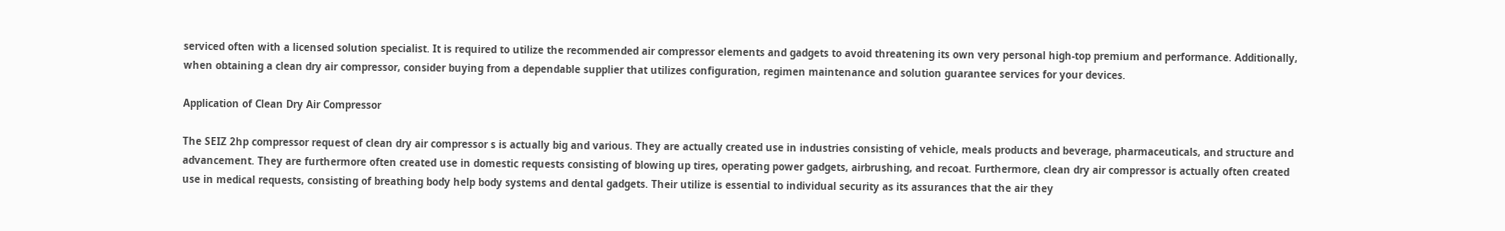serviced often with a licensed solution specialist. It is required to utilize the recommended air compressor elements and gadgets to avoid threatening its own very personal high-top premium and performance. Additionally, when obtaining a clean dry air compressor, consider buying from a dependable supplier that utilizes configuration, regimen maintenance and solution guarantee services for your devices.

Application of Clean Dry Air Compressor

The SEIZ 2hp compressor request of clean dry air compressor s is actually big and various. They are actually created use in industries consisting of vehicle, meals products and beverage, pharmaceuticals, and structure and advancement. They are furthermore often created use in domestic requests consisting of blowing up tires, operating power gadgets, airbrushing, and recoat. Furthermore, clean dry air compressor is actually often created use in medical requests, consisting of breathing body help body systems and dental gadgets. Their utilize is essential to individual security as its assurances that the air they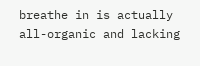breathe in is actually all-organic and lacking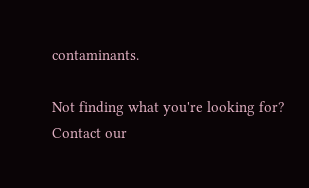contaminants.

Not finding what you're looking for?
Contact our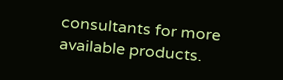consultants for more available products.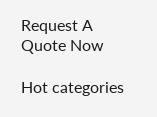Request A Quote Now

Hot categories